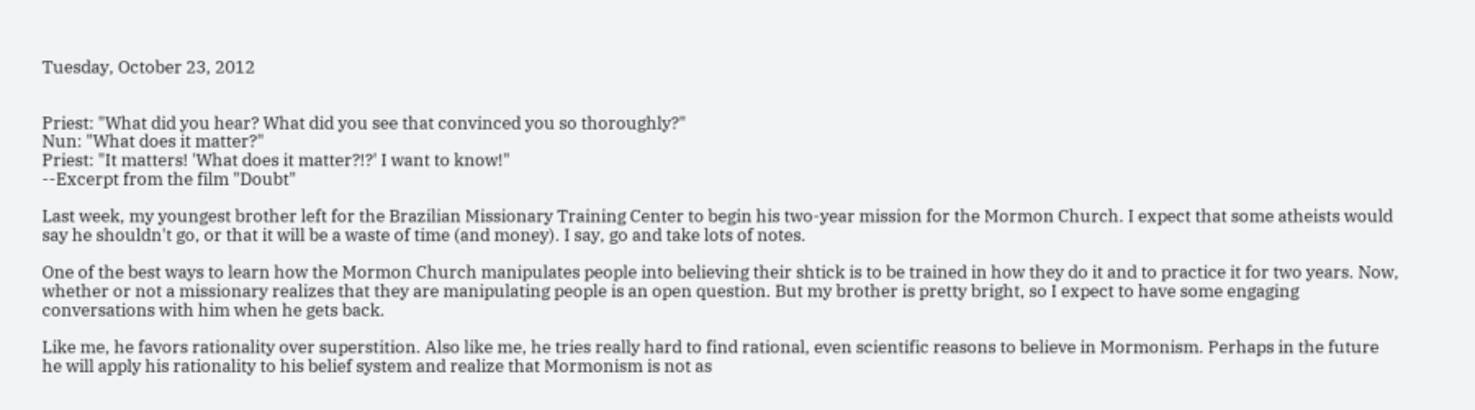Tuesday, October 23, 2012


Priest: "What did you hear? What did you see that convinced you so thoroughly?"
Nun: "What does it matter?"
Priest: "It matters! 'What does it matter?!?' I want to know!"
--Excerpt from the film "Doubt"

Last week, my youngest brother left for the Brazilian Missionary Training Center to begin his two-year mission for the Mormon Church. I expect that some atheists would say he shouldn't go, or that it will be a waste of time (and money). I say, go and take lots of notes.

One of the best ways to learn how the Mormon Church manipulates people into believing their shtick is to be trained in how they do it and to practice it for two years. Now, whether or not a missionary realizes that they are manipulating people is an open question. But my brother is pretty bright, so I expect to have some engaging conversations with him when he gets back.

Like me, he favors rationality over superstition. Also like me, he tries really hard to find rational, even scientific reasons to believe in Mormonism. Perhaps in the future he will apply his rationality to his belief system and realize that Mormonism is not as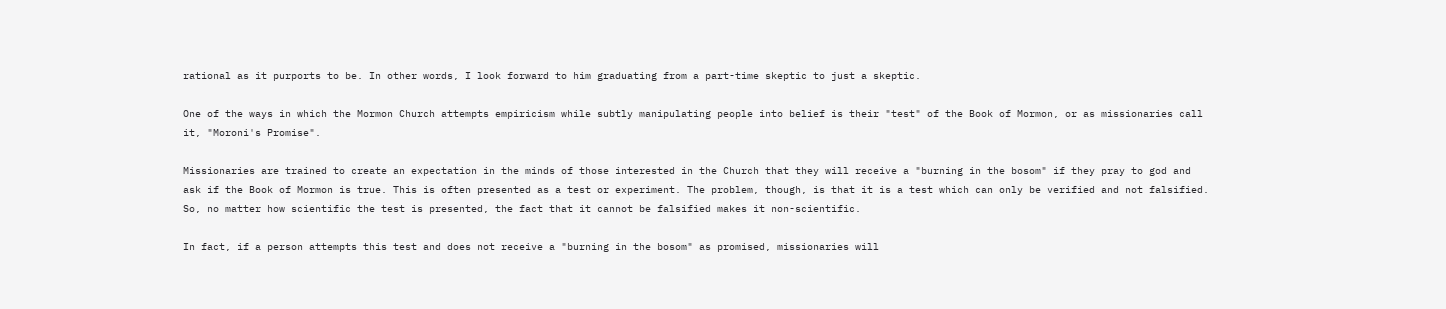rational as it purports to be. In other words, I look forward to him graduating from a part-time skeptic to just a skeptic.

One of the ways in which the Mormon Church attempts empiricism while subtly manipulating people into belief is their "test" of the Book of Mormon, or as missionaries call it, "Moroni's Promise".

Missionaries are trained to create an expectation in the minds of those interested in the Church that they will receive a "burning in the bosom" if they pray to god and ask if the Book of Mormon is true. This is often presented as a test or experiment. The problem, though, is that it is a test which can only be verified and not falsified. So, no matter how scientific the test is presented, the fact that it cannot be falsified makes it non-scientific.

In fact, if a person attempts this test and does not receive a "burning in the bosom" as promised, missionaries will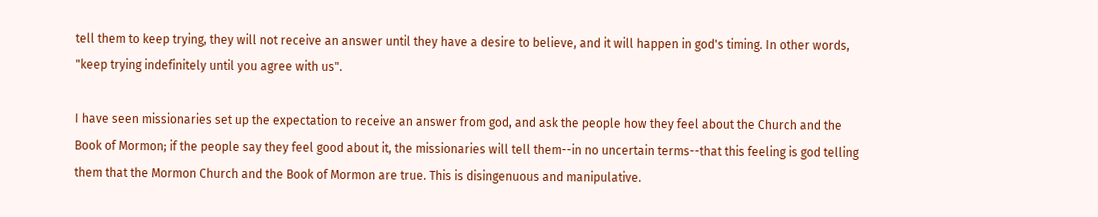tell them to keep trying, they will not receive an answer until they have a desire to believe, and it will happen in god's timing. In other words, "keep trying indefinitely until you agree with us".

I have seen missionaries set up the expectation to receive an answer from god, and ask the people how they feel about the Church and the Book of Mormon; if the people say they feel good about it, the missionaries will tell them--in no uncertain terms--that this feeling is god telling them that the Mormon Church and the Book of Mormon are true. This is disingenuous and manipulative.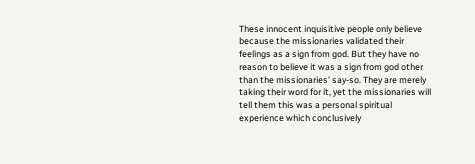These innocent inquisitive people only believe because the missionaries validated their feelings as a sign from god. But they have no reason to believe it was a sign from god other than the missionaries' say-so. They are merely taking their word for it, yet the missionaries will tell them this was a personal spiritual experience which conclusively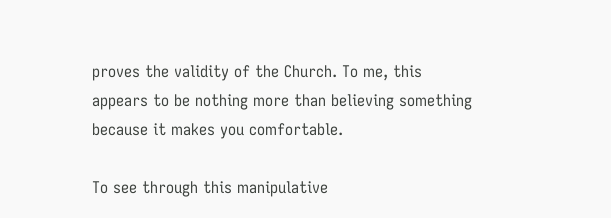proves the validity of the Church. To me, this appears to be nothing more than believing something because it makes you comfortable.

To see through this manipulative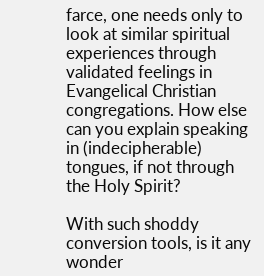farce, one needs only to look at similar spiritual experiences through validated feelings in Evangelical Christian congregations. How else can you explain speaking in (indecipherable) tongues, if not through the Holy Spirit?

With such shoddy conversion tools, is it any wonder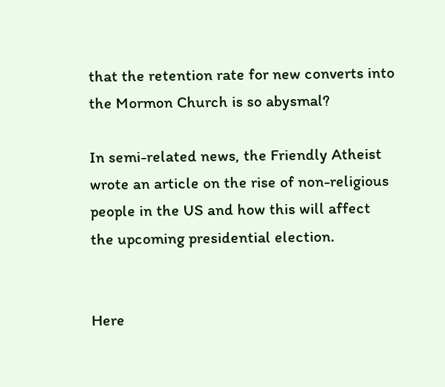that the retention rate for new converts into the Mormon Church is so abysmal?

In semi-related news, the Friendly Atheist wrote an article on the rise of non-religious people in the US and how this will affect the upcoming presidential election.


Here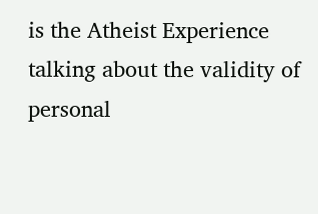is the Atheist Experience talking about the validity of personal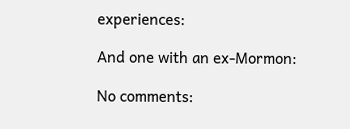experiences:

And one with an ex-Mormon:

No comments: